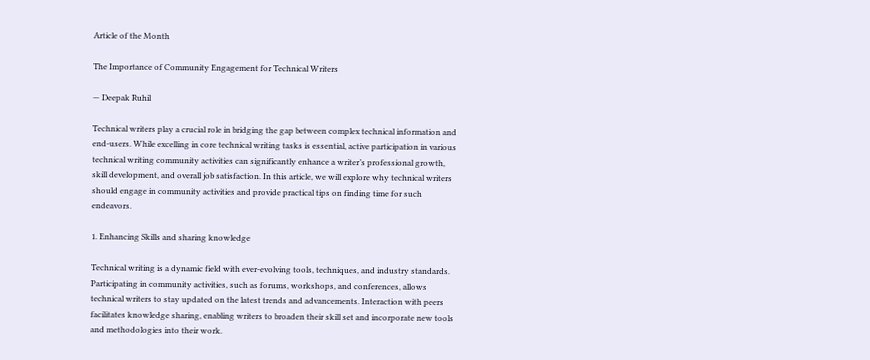Article of the Month

The Importance of Community Engagement for Technical Writers

— Deepak Ruhil

Technical writers play a crucial role in bridging the gap between complex technical information and end-users. While excelling in core technical writing tasks is essential, active participation in various technical writing community activities can significantly enhance a writer’s professional growth, skill development, and overall job satisfaction. In this article, we will explore why technical writers should engage in community activities and provide practical tips on finding time for such endeavors.

1. Enhancing Skills and sharing knowledge

Technical writing is a dynamic field with ever-evolving tools, techniques, and industry standards. Participating in community activities, such as forums, workshops, and conferences, allows technical writers to stay updated on the latest trends and advancements. Interaction with peers facilitates knowledge sharing, enabling writers to broaden their skill set and incorporate new tools and methodologies into their work.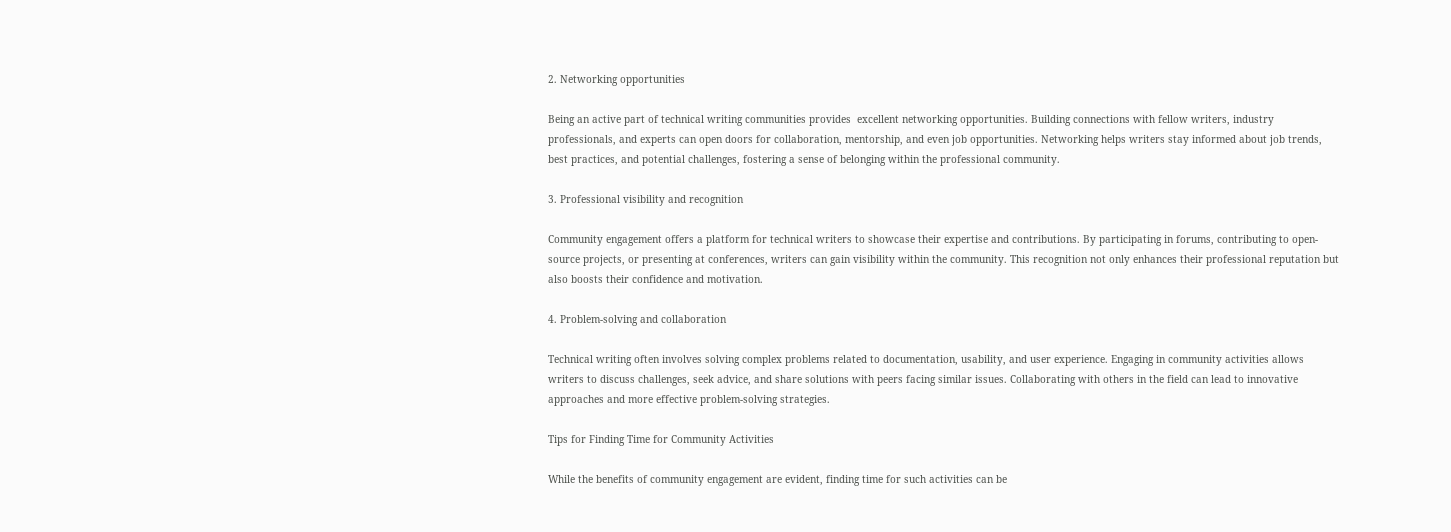2. Networking opportunities

Being an active part of technical writing communities provides  excellent networking opportunities. Building connections with fellow writers, industry professionals, and experts can open doors for collaboration, mentorship, and even job opportunities. Networking helps writers stay informed about job trends, best practices, and potential challenges, fostering a sense of belonging within the professional community.

3. Professional visibility and recognition

Community engagement offers a platform for technical writers to showcase their expertise and contributions. By participating in forums, contributing to open-source projects, or presenting at conferences, writers can gain visibility within the community. This recognition not only enhances their professional reputation but also boosts their confidence and motivation.

4. Problem-solving and collaboration

Technical writing often involves solving complex problems related to documentation, usability, and user experience. Engaging in community activities allows writers to discuss challenges, seek advice, and share solutions with peers facing similar issues. Collaborating with others in the field can lead to innovative approaches and more effective problem-solving strategies.

Tips for Finding Time for Community Activities

While the benefits of community engagement are evident, finding time for such activities can be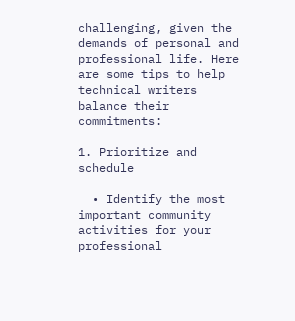challenging, given the demands of personal and professional life. Here are some tips to help technical writers balance their commitments:

1. Prioritize and schedule

  • Identify the most important community activities for your professional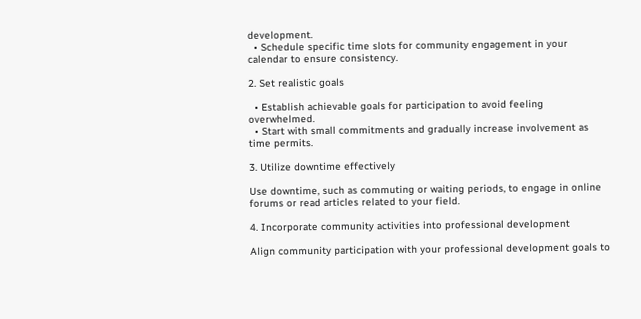development.
  • Schedule specific time slots for community engagement in your calendar to ensure consistency.

2. Set realistic goals

  • Establish achievable goals for participation to avoid feeling overwhelmed.
  • Start with small commitments and gradually increase involvement as time permits.

3. Utilize downtime effectively

Use downtime, such as commuting or waiting periods, to engage in online forums or read articles related to your field.

4. Incorporate community activities into professional development

Align community participation with your professional development goals to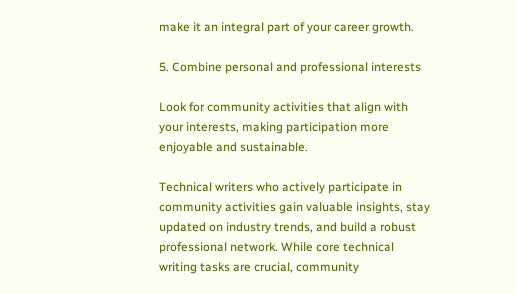make it an integral part of your career growth.

5. Combine personal and professional interests

Look for community activities that align with your interests, making participation more enjoyable and sustainable.

Technical writers who actively participate in community activities gain valuable insights, stay updated on industry trends, and build a robust professional network. While core technical writing tasks are crucial, community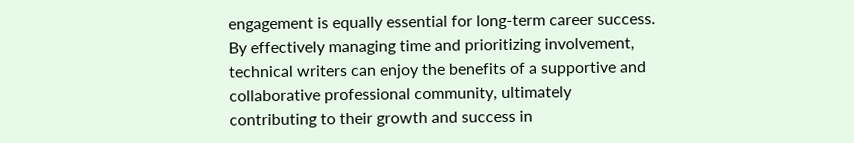engagement is equally essential for long-term career success. By effectively managing time and prioritizing involvement, technical writers can enjoy the benefits of a supportive and collaborative professional community, ultimately contributing to their growth and success in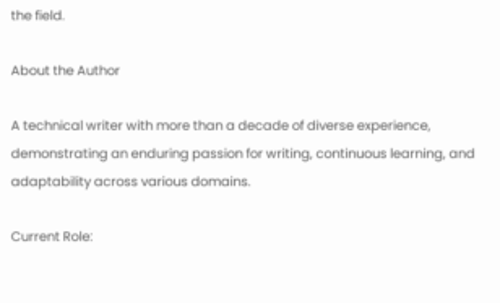the field.

About the Author

A technical writer with more than a decade of diverse experience, demonstrating an enduring passion for writing, continuous learning, and adaptability across various domains.

Current Role: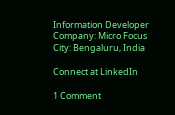Information Developer
Company: Micro Focus
City: Bengaluru, India

Connect at LinkedIn

1 Comment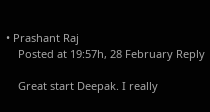• Prashant Raj
    Posted at 19:57h, 28 February Reply

    Great start Deepak. I really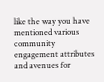like the way you have mentioned various community engagement attributes and avenues for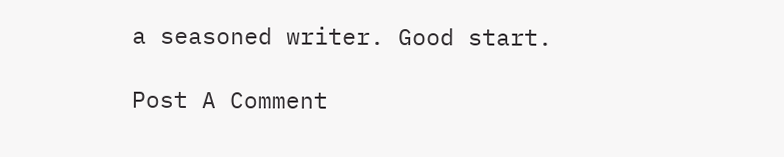a seasoned writer. Good start.

Post A Comment